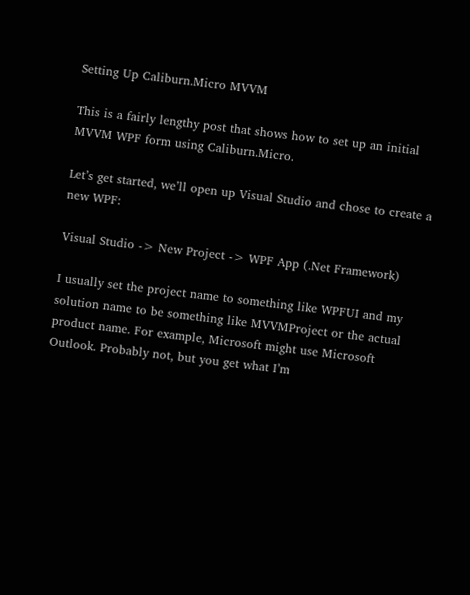Setting Up Caliburn.Micro MVVM

This is a fairly lengthy post that shows how to set up an initial MVVM WPF form using Caliburn.Micro.

Let’s get started, we’ll open up Visual Studio and chose to create a new WPF:

Visual Studio -> New Project -> WPF App (.Net Framework)

I usually set the project name to something like WPFUI and my solution name to be something like MVVMProject or the actual product name. For example, Microsoft might use Microsoft Outlook. Probably not, but you get what I’m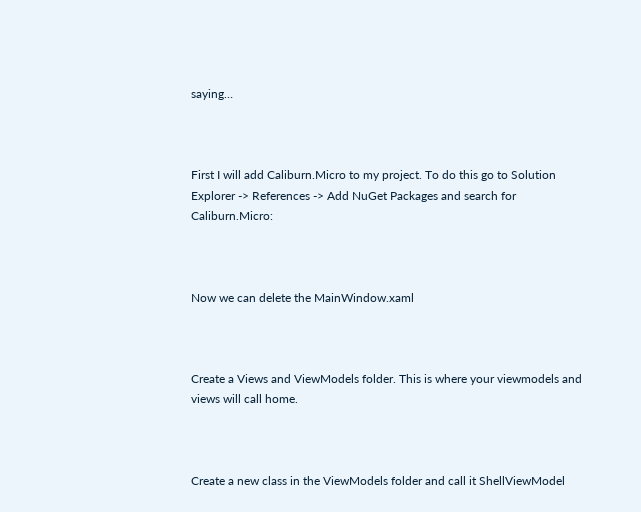saying…



First I will add Caliburn.Micro to my project. To do this go to Solution Explorer -> References -> Add NuGet Packages and search for Caliburn.Micro:



Now we can delete the MainWindow.xaml



Create a Views and ViewModels folder. This is where your viewmodels and views will call home.



Create a new class in the ViewModels folder and call it ShellViewModel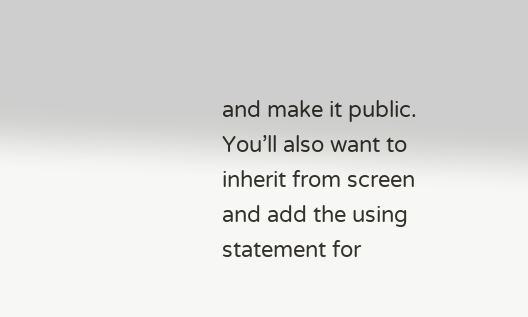and make it public. You’ll also want to inherit from screen and add the using statement for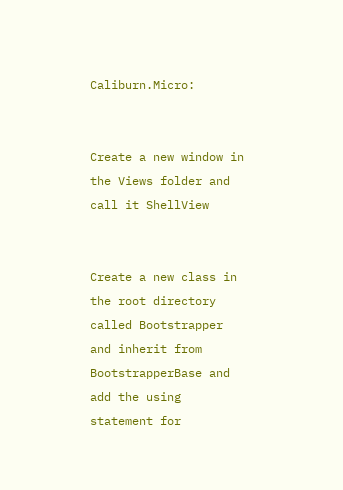Caliburn.Micro:


Create a new window in the Views folder and call it ShellView


Create a new class in the root directory called Bootstrapper and inherit from BootstrapperBase and add the using statement for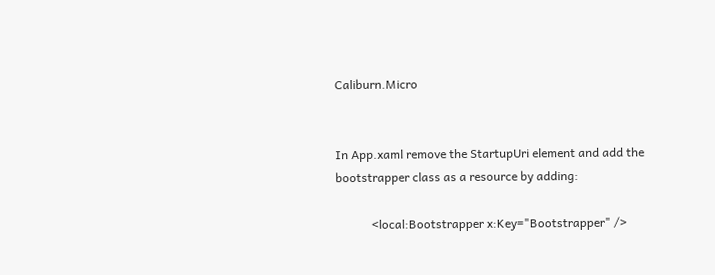Caliburn.Micro


In App.xaml remove the StartupUri element and add the bootstrapper class as a resource by adding:

            <local:Bootstrapper x:Key="Bootstrapper" />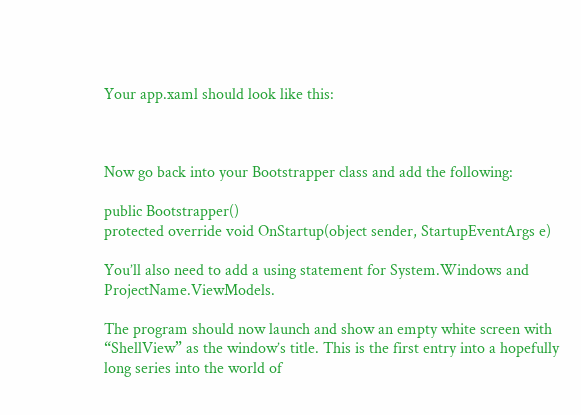Your app.xaml should look like this:



Now go back into your Bootstrapper class and add the following:

public Bootstrapper()
protected override void OnStartup(object sender, StartupEventArgs e)

You’ll also need to add a using statement for System.Windows and ProjectName.ViewModels.

The program should now launch and show an empty white screen with “ShellView” as the window’s title. This is the first entry into a hopefully long series into the world of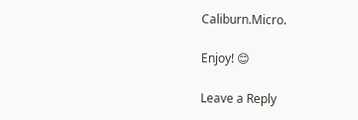Caliburn.Micro.

Enjoy! 😊

Leave a Reply